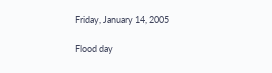Friday, January 14, 2005

Flood day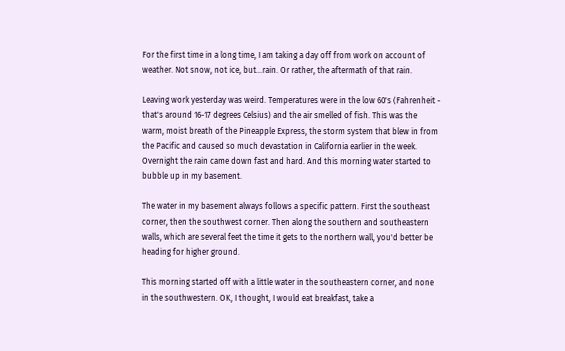For the first time in a long time, I am taking a day off from work on account of weather. Not snow, not ice, but...rain. Or rather, the aftermath of that rain.

Leaving work yesterday was weird. Temperatures were in the low 60's (Fahrenheit - that's around 16-17 degrees Celsius) and the air smelled of fish. This was the warm, moist breath of the Pineapple Express, the storm system that blew in from the Pacific and caused so much devastation in California earlier in the week. Overnight the rain came down fast and hard. And this morning water started to bubble up in my basement.

The water in my basement always follows a specific pattern. First the southeast corner, then the southwest corner. Then along the southern and southeastern walls, which are several feet the time it gets to the northern wall, you'd better be heading for higher ground.

This morning started off with a little water in the southeastern corner, and none in the southwestern. OK, I thought, I would eat breakfast, take a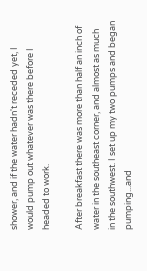shower, and if the water hadn't receded yet, I would pump out whatever was there before I headed to work.

After breakfast there was more than half an inch of water in the southeast corner, and almost as much in the southwest. I set up my two pumps and began pumping...and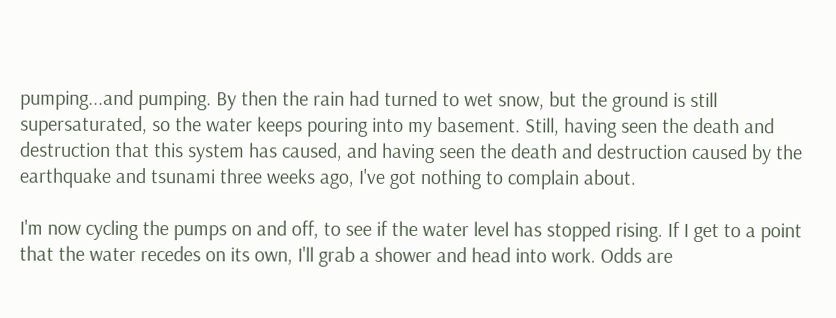pumping...and pumping. By then the rain had turned to wet snow, but the ground is still supersaturated, so the water keeps pouring into my basement. Still, having seen the death and destruction that this system has caused, and having seen the death and destruction caused by the earthquake and tsunami three weeks ago, I've got nothing to complain about.

I'm now cycling the pumps on and off, to see if the water level has stopped rising. If I get to a point that the water recedes on its own, I'll grab a shower and head into work. Odds are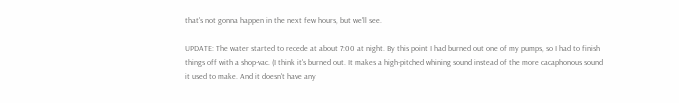that's not gonna happen in the next few hours, but we'll see.

UPDATE: The water started to recede at about 7:00 at night. By this point I had burned out one of my pumps, so I had to finish things off with a shop-vac. (I think it's burned out. It makes a high-pitched whining sound instead of the more cacaphonous sound it used to make. And it doesn't have any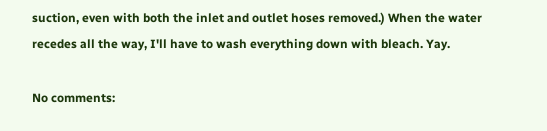suction, even with both the inlet and outlet hoses removed.) When the water recedes all the way, I'll have to wash everything down with bleach. Yay.

No comments: